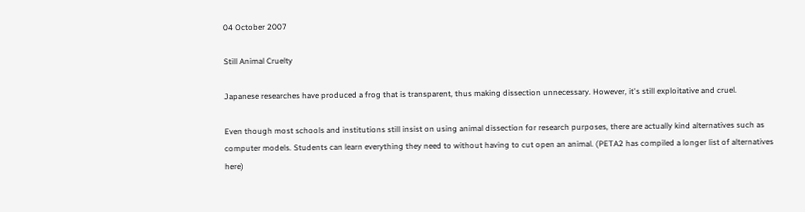04 October 2007

Still Animal Cruelty

Japanese researches have produced a frog that is transparent, thus making dissection unnecessary. However, it's still exploitative and cruel.

Even though most schools and institutions still insist on using animal dissection for research purposes, there are actually kind alternatives such as computer models. Students can learn everything they need to without having to cut open an animal. (PETA2 has compiled a longer list of alternatives here)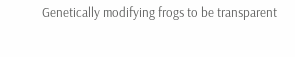Genetically modifying frogs to be transparent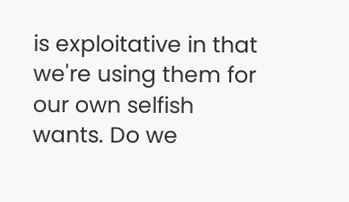is exploitative in that we're using them for our own selfish wants. Do we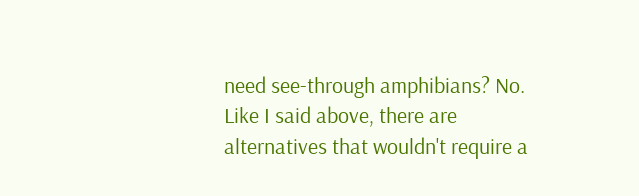need see-through amphibians? No. Like I said above, there are alternatives that wouldn't require a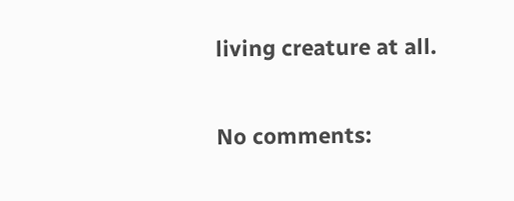living creature at all.

No comments: